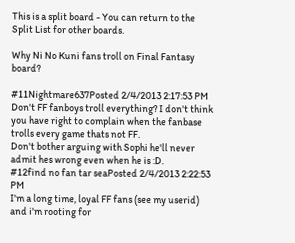This is a split board - You can return to the Split List for other boards.

Why Ni No Kuni fans troll on Final Fantasy board?

#11Nightmare637Posted 2/4/2013 2:17:53 PM
Don't FF fanboys troll everything? I don't think you have right to complain when the fanbase trolls every game thats not FF.
Don't bother arguing with Sophi he'll never admit hes wrong even when he is :D.
#12find no fan tar seaPosted 2/4/2013 2:22:53 PM
I'm a long time, loyal FF fans (see my userid) and i'm rooting for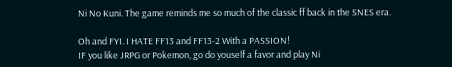Ni No Kuni. The game reminds me so much of the classic ff back in the SNES era.

Oh and FYI. I HATE FF13 and FF13-2 With a PASSION!
IF you like JRPG or Pokemon, go do youself a favor and play Ni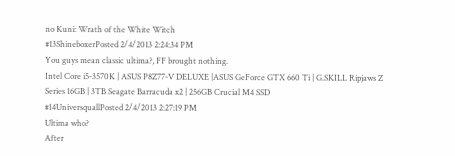no Kuni: Wrath of the White Witch
#13ShineboxerPosted 2/4/2013 2:24:34 PM
You guys mean classic ultima?, FF brought nothing.
Intel Core i5-3570K | ASUS P8Z77-V DELUXE |ASUS GeForce GTX 660 Ti | G.SKILL Ripjaws Z Series 16GB | 3TB Seagate Barracuda x2 | 256GB Crucial M4 SSD
#14UniversquallPosted 2/4/2013 2:27:19 PM
Ultima who?
After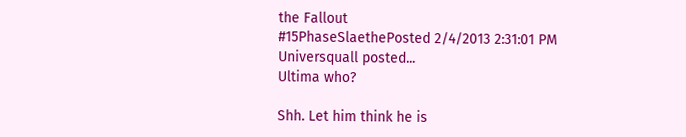the Fallout
#15PhaseSlaethePosted 2/4/2013 2:31:01 PM
Universquall posted...
Ultima who?

Shh. Let him think he is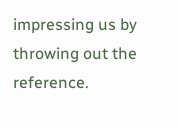impressing us by throwing out the reference.